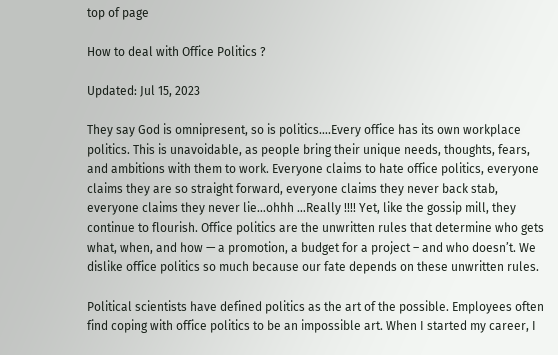top of page

How to deal with Office Politics ?

Updated: Jul 15, 2023

They say God is omnipresent, so is politics….Every office has its own workplace politics. This is unavoidable, as people bring their unique needs, thoughts, fears, and ambitions with them to work. Everyone claims to hate office politics, everyone claims they are so straight forward, everyone claims they never back stab, everyone claims they never lie…ohhh …Really !!!! Yet, like the gossip mill, they continue to flourish. Office politics are the unwritten rules that determine who gets what, when, and how — a promotion, a budget for a project – and who doesn’t. We dislike office politics so much because our fate depends on these unwritten rules.

Political scientists have defined politics as the art of the possible. Employees often find coping with office politics to be an impossible art. When I started my career, I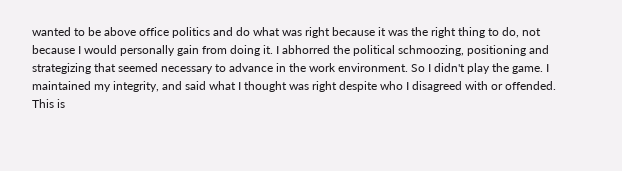wanted to be above office politics and do what was right because it was the right thing to do, not because I would personally gain from doing it. I abhorred the political schmoozing, positioning and strategizing that seemed necessary to advance in the work environment. So I didn't play the game. I maintained my integrity, and said what I thought was right despite who I disagreed with or offended. This is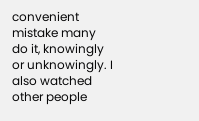convenient mistake many do it, knowingly or unknowingly. I also watched other people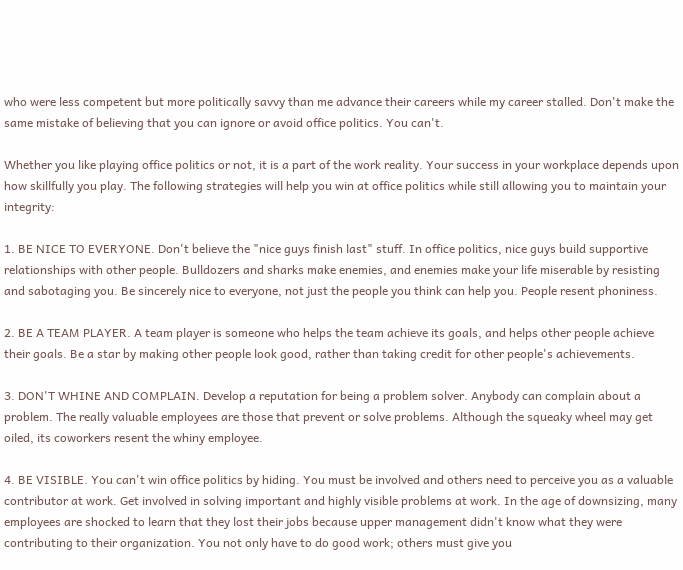who were less competent but more politically savvy than me advance their careers while my career stalled. Don't make the same mistake of believing that you can ignore or avoid office politics. You can't.

Whether you like playing office politics or not, it is a part of the work reality. Your success in your workplace depends upon how skillfully you play. The following strategies will help you win at office politics while still allowing you to maintain your integrity:

1. BE NICE TO EVERYONE. Don't believe the "nice guys finish last" stuff. In office politics, nice guys build supportive relationships with other people. Bulldozers and sharks make enemies, and enemies make your life miserable by resisting and sabotaging you. Be sincerely nice to everyone, not just the people you think can help you. People resent phoniness.

2. BE A TEAM PLAYER. A team player is someone who helps the team achieve its goals, and helps other people achieve their goals. Be a star by making other people look good, rather than taking credit for other people's achievements.

3. DON'T WHINE AND COMPLAIN. Develop a reputation for being a problem solver. Anybody can complain about a problem. The really valuable employees are those that prevent or solve problems. Although the squeaky wheel may get oiled, its coworkers resent the whiny employee.

4. BE VISIBLE. You can't win office politics by hiding. You must be involved and others need to perceive you as a valuable contributor at work. Get involved in solving important and highly visible problems at work. In the age of downsizing, many employees are shocked to learn that they lost their jobs because upper management didn't know what they were contributing to their organization. You not only have to do good work; others must give you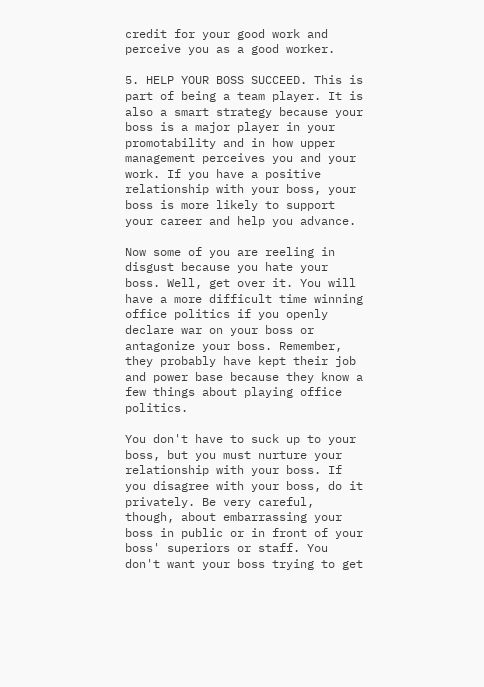credit for your good work and perceive you as a good worker.

5. HELP YOUR BOSS SUCCEED. This is part of being a team player. It is also a smart strategy because your boss is a major player in your promotability and in how upper management perceives you and your work. If you have a positive relationship with your boss, your boss is more likely to support your career and help you advance.

Now some of you are reeling in disgust because you hate your boss. Well, get over it. You will have a more difficult time winning office politics if you openly declare war on your boss or antagonize your boss. Remember, they probably have kept their job and power base because they know a few things about playing office politics.

You don't have to suck up to your boss, but you must nurture your relationship with your boss. If you disagree with your boss, do it privately. Be very careful, though, about embarrassing your boss in public or in front of your boss' superiors or staff. You don't want your boss trying to get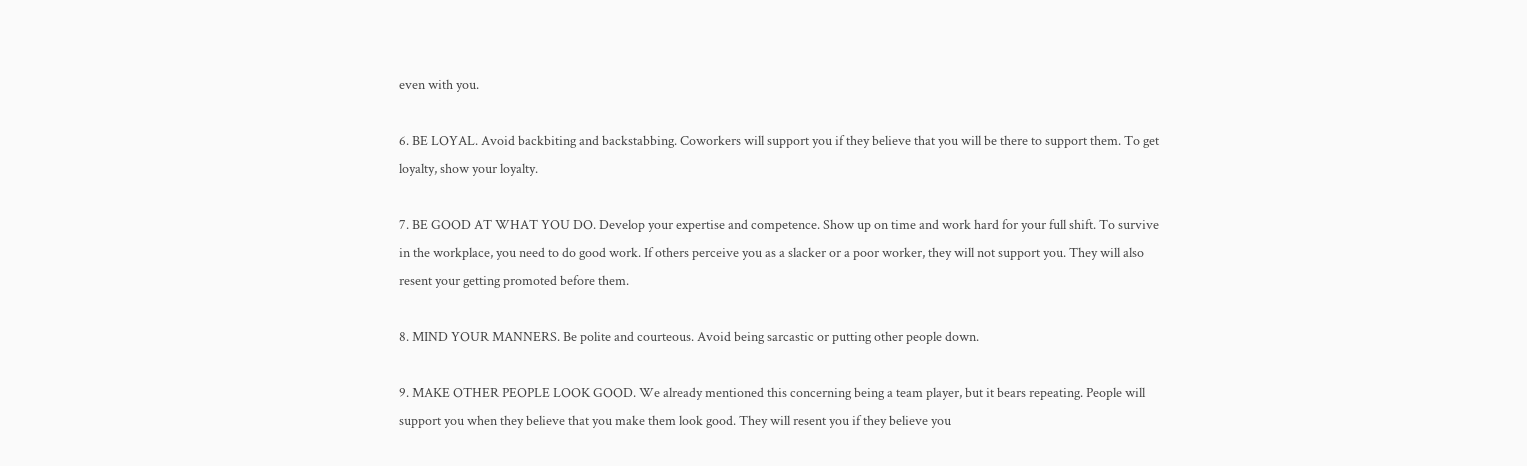even with you.

6. BE LOYAL. Avoid backbiting and backstabbing. Coworkers will support you if they believe that you will be there to support them. To get loyalty, show your loyalty.

7. BE GOOD AT WHAT YOU DO. Develop your expertise and competence. Show up on time and work hard for your full shift. To survive in the workplace, you need to do good work. If others perceive you as a slacker or a poor worker, they will not support you. They will also resent your getting promoted before them.

8. MIND YOUR MANNERS. Be polite and courteous. Avoid being sarcastic or putting other people down.

9. MAKE OTHER PEOPLE LOOK GOOD. We already mentioned this concerning being a team player, but it bears repeating. People will support you when they believe that you make them look good. They will resent you if they believe you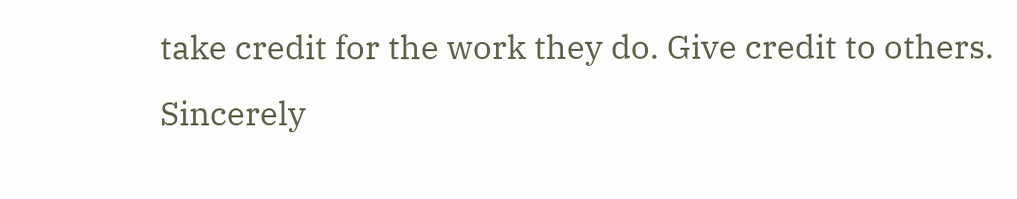take credit for the work they do. Give credit to others. Sincerely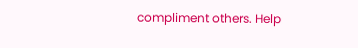compliment others. Help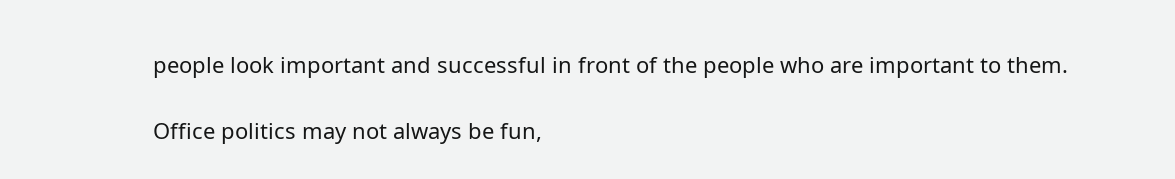people look important and successful in front of the people who are important to them.

Office politics may not always be fun,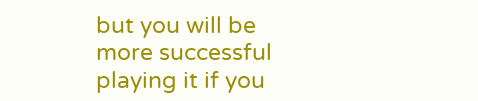but you will be more successful playing it if you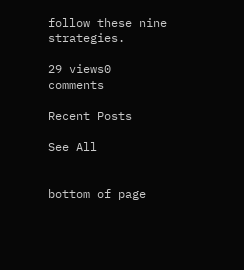follow these nine strategies.

29 views0 comments

Recent Posts

See All


bottom of page